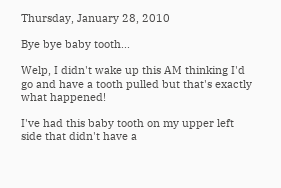Thursday, January 28, 2010

Bye bye baby tooth...

Welp, I didn't wake up this AM thinking I'd go and have a tooth pulled but that's exactly what happened!

I've had this baby tooth on my upper left side that didn't have a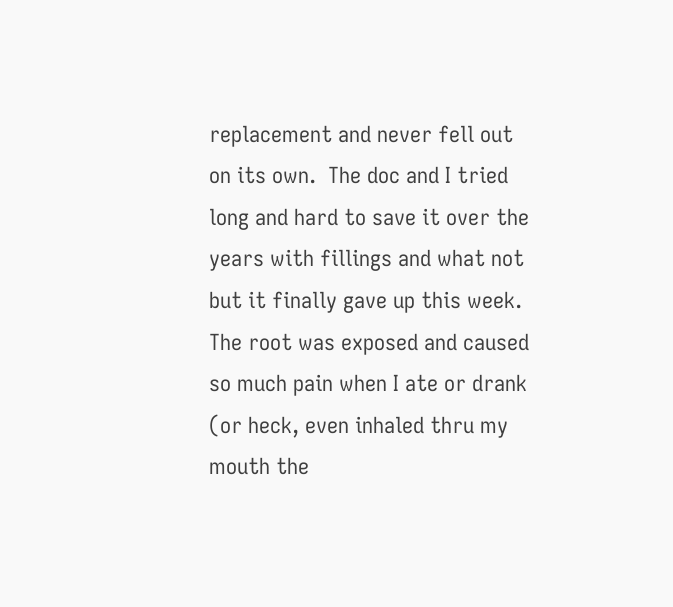replacement and never fell out on its own.  The doc and I tried long and hard to save it over the years with fillings and what not but it finally gave up this week.  The root was exposed and caused so much pain when I ate or drank (or heck, even inhaled thru my mouth the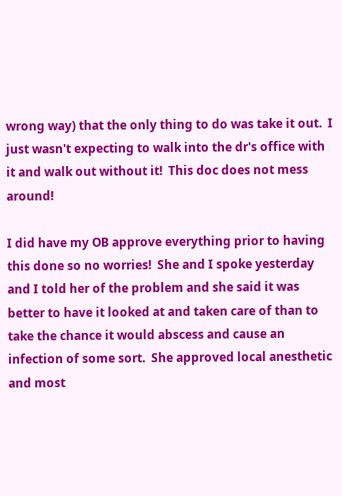wrong way) that the only thing to do was take it out.  I just wasn't expecting to walk into the dr's office with it and walk out without it!  This doc does not mess around!

I did have my OB approve everything prior to having this done so no worries!  She and I spoke yesterday and I told her of the problem and she said it was better to have it looked at and taken care of than to take the chance it would abscess and cause an infection of some sort.  She approved local anesthetic and most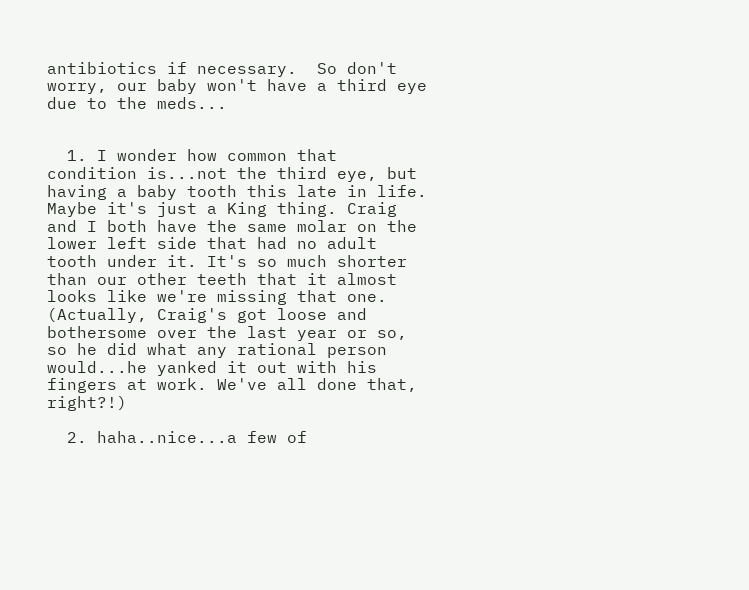antibiotics if necessary.  So don't worry, our baby won't have a third eye due to the meds...


  1. I wonder how common that condition is...not the third eye, but having a baby tooth this late in life. Maybe it's just a King thing. Craig and I both have the same molar on the lower left side that had no adult tooth under it. It's so much shorter than our other teeth that it almost looks like we're missing that one. (Actually, Craig's got loose and bothersome over the last year or so, so he did what any rational person would...he yanked it out with his fingers at work. We've all done that, right?!)

  2. haha..nice...a few of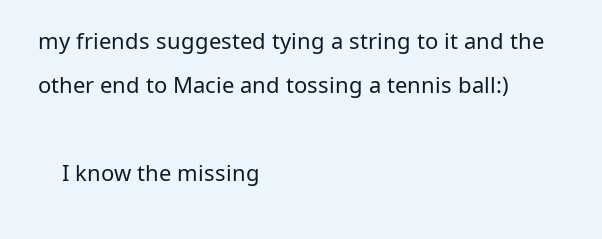my friends suggested tying a string to it and the other end to Macie and tossing a tennis ball:)

    I know the missing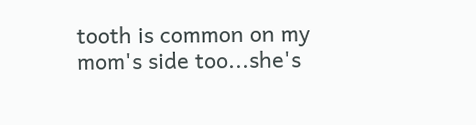tooth is common on my mom's side too...she's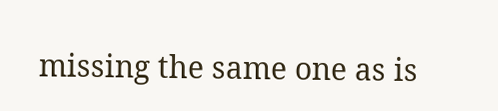missing the same one as is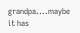grandpa....maybe it has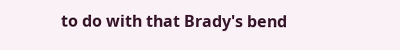to do with that Brady's bend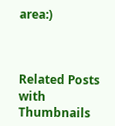area:)



Related Posts with Thumbnails